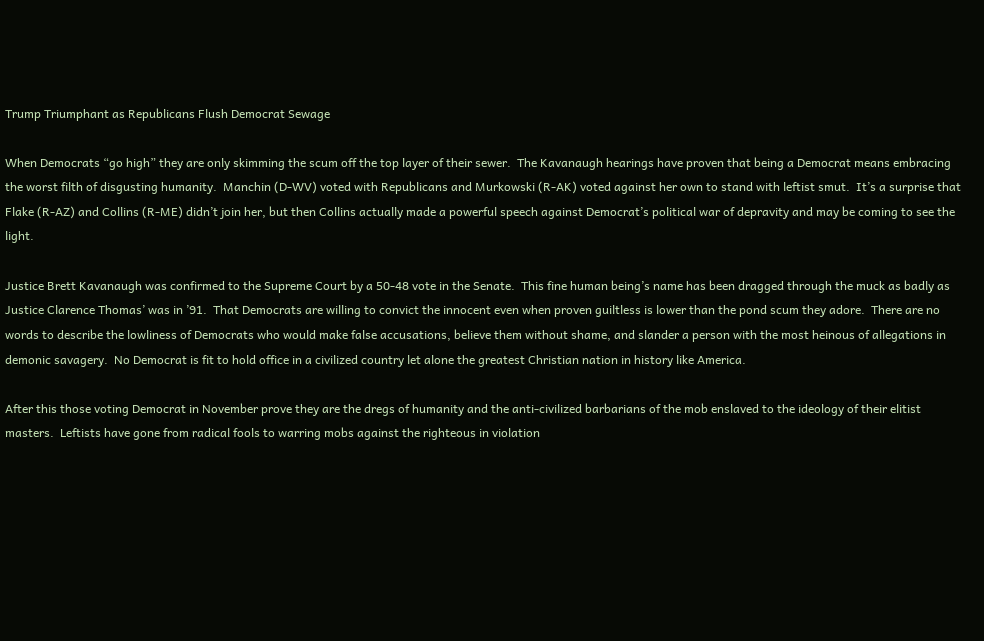Trump Triumphant as Republicans Flush Democrat Sewage

When Democrats “go high” they are only skimming the scum off the top layer of their sewer.  The Kavanaugh hearings have proven that being a Democrat means embracing the worst filth of disgusting humanity.  Manchin (D-WV) voted with Republicans and Murkowski (R-AK) voted against her own to stand with leftist smut.  It’s a surprise that Flake (R-AZ) and Collins (R-ME) didn’t join her, but then Collins actually made a powerful speech against Democrat’s political war of depravity and may be coming to see the light.

Justice Brett Kavanaugh was confirmed to the Supreme Court by a 50-48 vote in the Senate.  This fine human being’s name has been dragged through the muck as badly as Justice Clarence Thomas’ was in ’91.  That Democrats are willing to convict the innocent even when proven guiltless is lower than the pond scum they adore.  There are no words to describe the lowliness of Democrats who would make false accusations, believe them without shame, and slander a person with the most heinous of allegations in demonic savagery.  No Democrat is fit to hold office in a civilized country let alone the greatest Christian nation in history like America.

After this those voting Democrat in November prove they are the dregs of humanity and the anti-civilized barbarians of the mob enslaved to the ideology of their elitist masters.  Leftists have gone from radical fools to warring mobs against the righteous in violation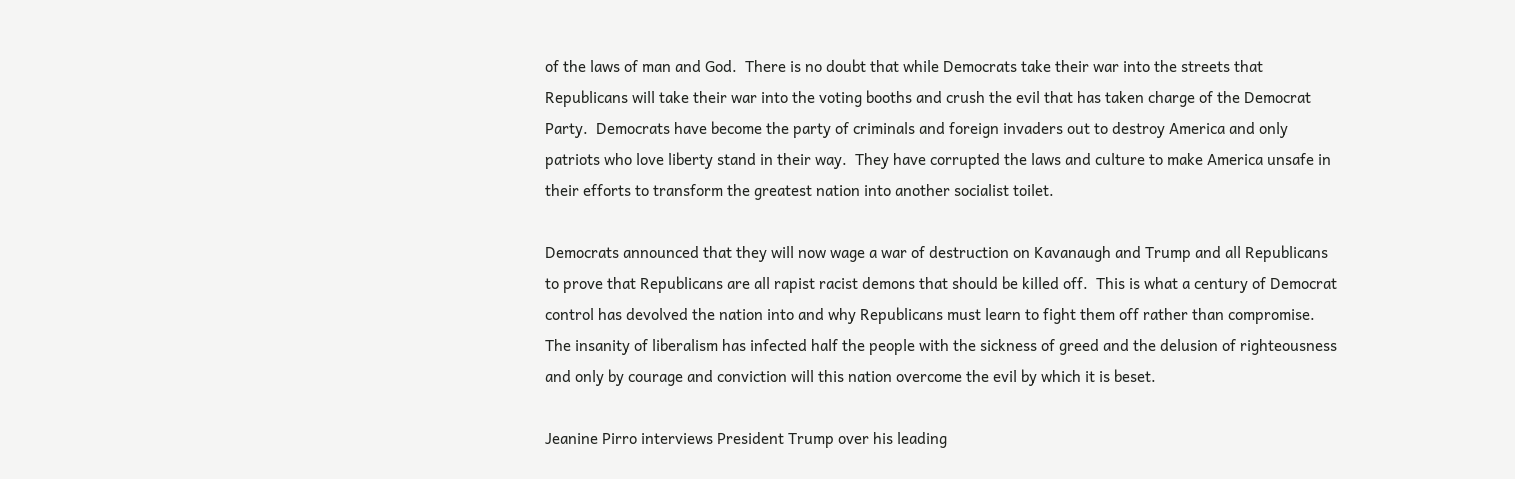of the laws of man and God.  There is no doubt that while Democrats take their war into the streets that Republicans will take their war into the voting booths and crush the evil that has taken charge of the Democrat Party.  Democrats have become the party of criminals and foreign invaders out to destroy America and only patriots who love liberty stand in their way.  They have corrupted the laws and culture to make America unsafe in their efforts to transform the greatest nation into another socialist toilet.

Democrats announced that they will now wage a war of destruction on Kavanaugh and Trump and all Republicans to prove that Republicans are all rapist racist demons that should be killed off.  This is what a century of Democrat control has devolved the nation into and why Republicans must learn to fight them off rather than compromise.  The insanity of liberalism has infected half the people with the sickness of greed and the delusion of righteousness and only by courage and conviction will this nation overcome the evil by which it is beset.

Jeanine Pirro interviews President Trump over his leading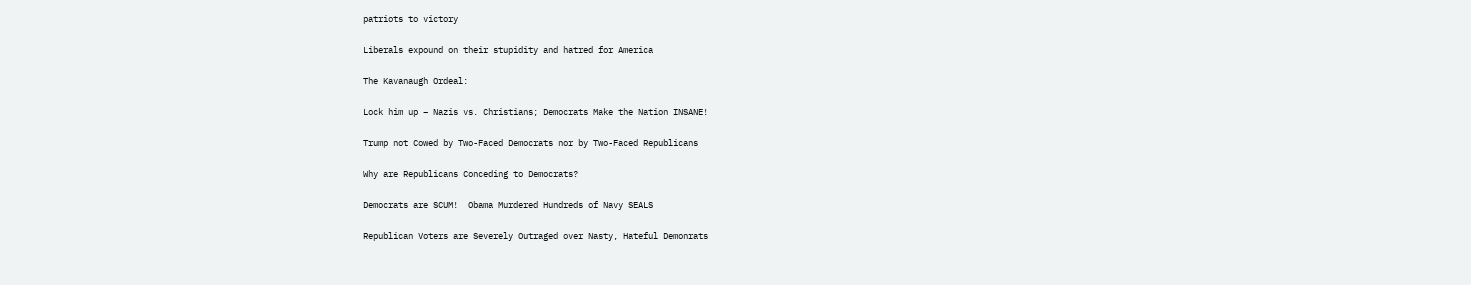patriots to victory

Liberals expound on their stupidity and hatred for America

The Kavanaugh Ordeal:

Lock him up – Nazis vs. Christians; Democrats Make the Nation INSANE!

Trump not Cowed by Two-Faced Democrats nor by Two-Faced Republicans

Why are Republicans Conceding to Democrats?

Democrats are SCUM!  Obama Murdered Hundreds of Navy SEALS

Republican Voters are Severely Outraged over Nasty, Hateful Demonrats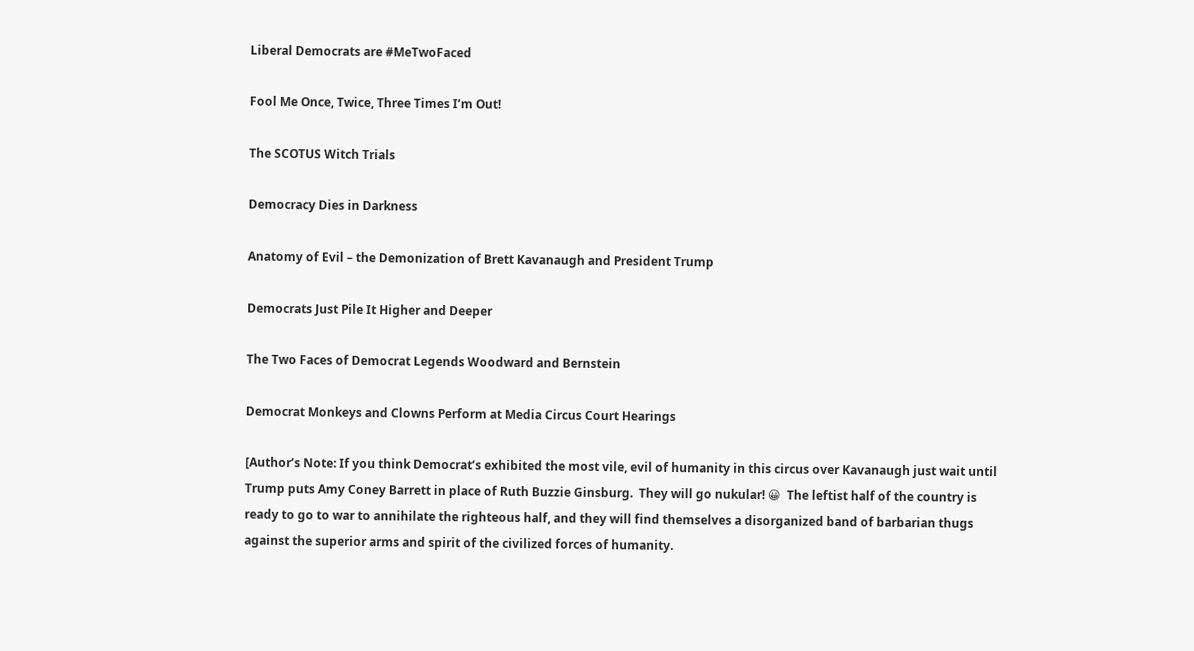Liberal Democrats are #MeTwoFaced

Fool Me Once, Twice, Three Times I’m Out!

The SCOTUS Witch Trials

Democracy Dies in Darkness

Anatomy of Evil – the Demonization of Brett Kavanaugh and President Trump

Democrats Just Pile It Higher and Deeper

The Two Faces of Democrat Legends Woodward and Bernstein

Democrat Monkeys and Clowns Perform at Media Circus Court Hearings

[Author’s Note: If you think Democrat’s exhibited the most vile, evil of humanity in this circus over Kavanaugh just wait until Trump puts Amy Coney Barrett in place of Ruth Buzzie Ginsburg.  They will go nukular! 😀  The leftist half of the country is ready to go to war to annihilate the righteous half, and they will find themselves a disorganized band of barbarian thugs against the superior arms and spirit of the civilized forces of humanity.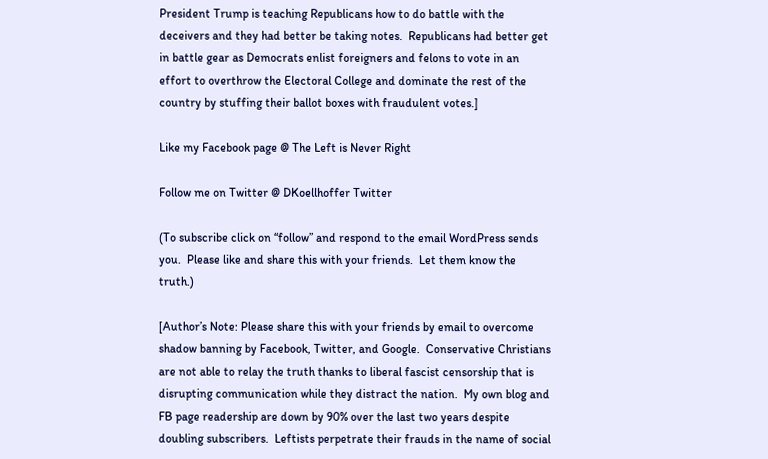President Trump is teaching Republicans how to do battle with the deceivers and they had better be taking notes.  Republicans had better get in battle gear as Democrats enlist foreigners and felons to vote in an effort to overthrow the Electoral College and dominate the rest of the country by stuffing their ballot boxes with fraudulent votes.]

Like my Facebook page @ The Left is Never Right

Follow me on Twitter @ DKoellhoffer Twitter

(To subscribe click on “follow” and respond to the email WordPress sends you.  Please like and share this with your friends.  Let them know the truth.)

[Author’s Note: Please share this with your friends by email to overcome shadow banning by Facebook, Twitter, and Google.  Conservative Christians are not able to relay the truth thanks to liberal fascist censorship that is disrupting communication while they distract the nation.  My own blog and FB page readership are down by 90% over the last two years despite doubling subscribers.  Leftists perpetrate their frauds in the name of social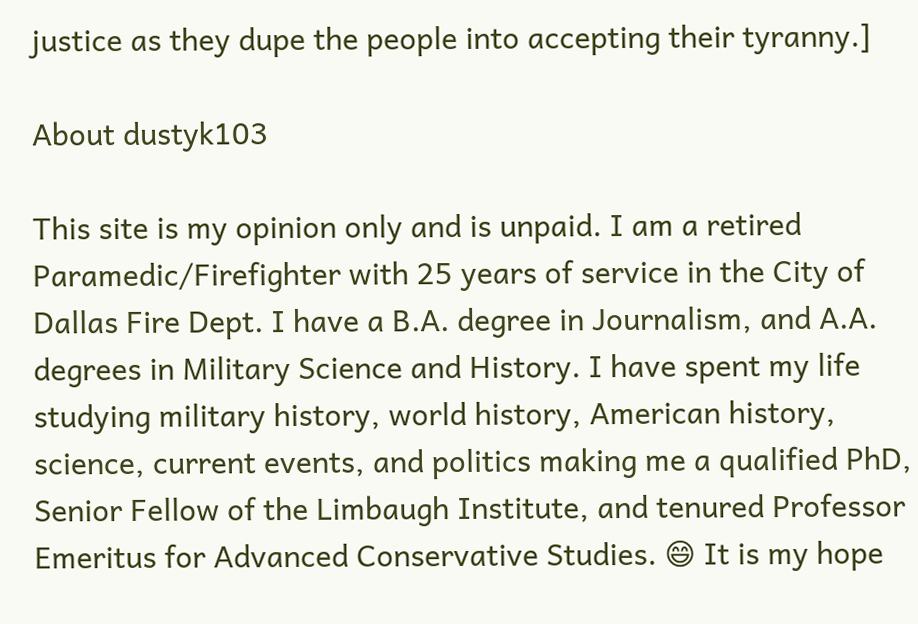justice as they dupe the people into accepting their tyranny.]

About dustyk103

This site is my opinion only and is unpaid. I am a retired Paramedic/Firefighter with 25 years of service in the City of Dallas Fire Dept. I have a B.A. degree in Journalism, and A.A. degrees in Military Science and History. I have spent my life studying military history, world history, American history, science, current events, and politics making me a qualified PhD, Senior Fellow of the Limbaugh Institute, and tenured Professor Emeritus for Advanced Conservative Studies. 😄 It is my hope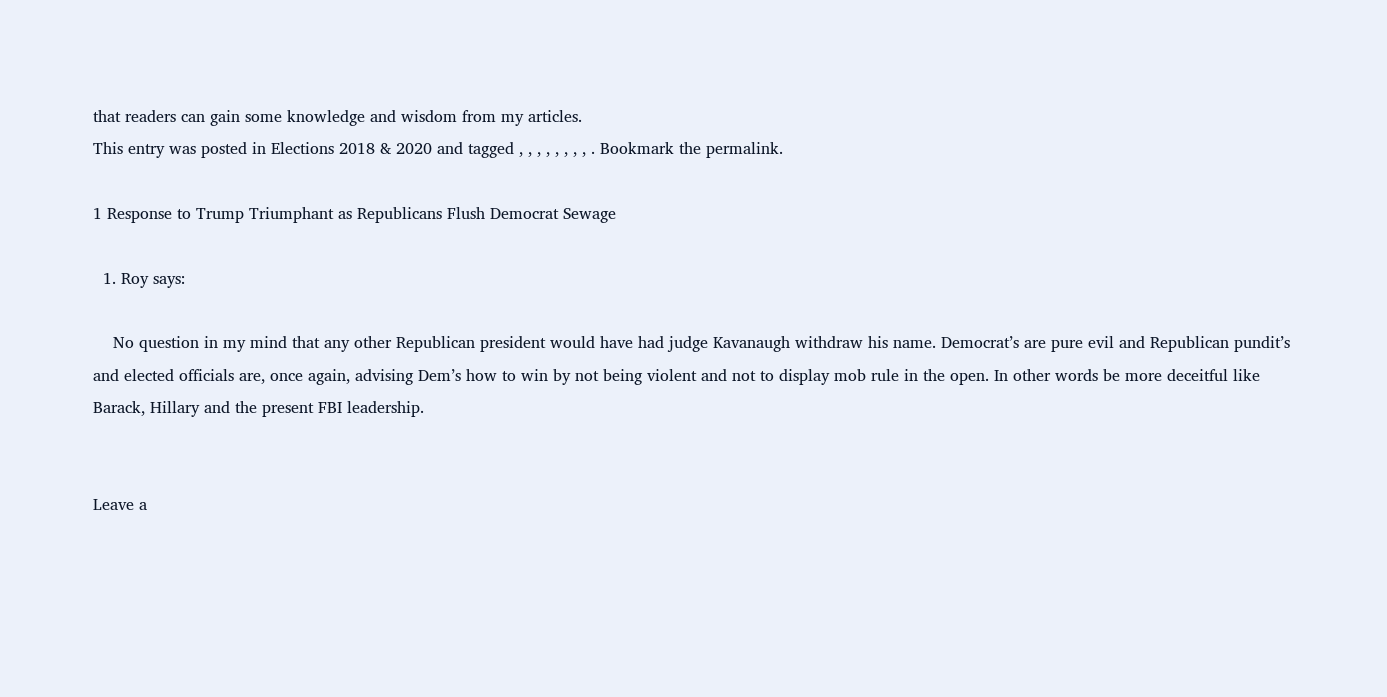that readers can gain some knowledge and wisdom from my articles.
This entry was posted in Elections 2018 & 2020 and tagged , , , , , , , , . Bookmark the permalink.

1 Response to Trump Triumphant as Republicans Flush Democrat Sewage

  1. Roy says:

    No question in my mind that any other Republican president would have had judge Kavanaugh withdraw his name. Democrat’s are pure evil and Republican pundit’s and elected officials are, once again, advising Dem’s how to win by not being violent and not to display mob rule in the open. In other words be more deceitful like Barack, Hillary and the present FBI leadership.


Leave a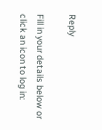Reply

Fill in your details below or click an icon to log in: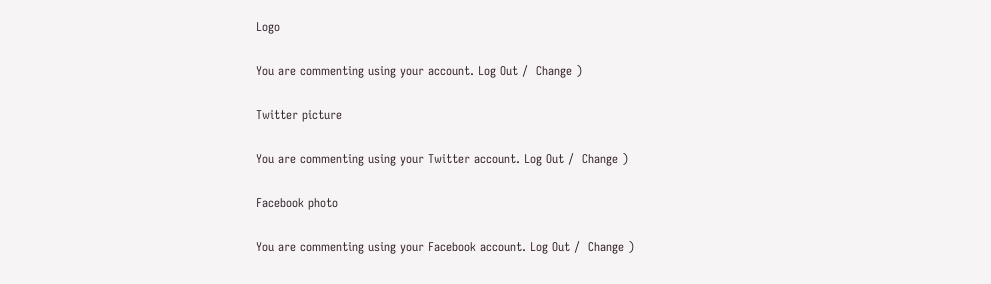Logo

You are commenting using your account. Log Out /  Change )

Twitter picture

You are commenting using your Twitter account. Log Out /  Change )

Facebook photo

You are commenting using your Facebook account. Log Out /  Change )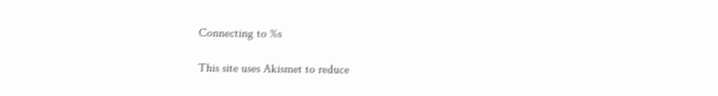Connecting to %s

This site uses Akismet to reduce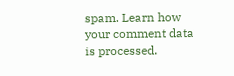spam. Learn how your comment data is processed.